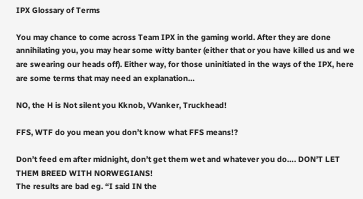IPX Glossary of Terms

You may chance to come across Team IPX in the gaming world. After they are done annihilating you, you may hear some witty banter (either that or you have killed us and we are swearing our heads off). Either way, for those uninitiated in the ways of the IPX, here are some terms that may need an explanation…

NO, the H is Not silent you Kknob, VVanker, Truckhead!

FFS, WTF do you mean you don’t know what FFS means!?

Don’t feed em after midnight, don’t get them wet and whatever you do…. DON’T LET THEM BREED WITH NORWEGIANS!
The results are bad eg. “I said IN the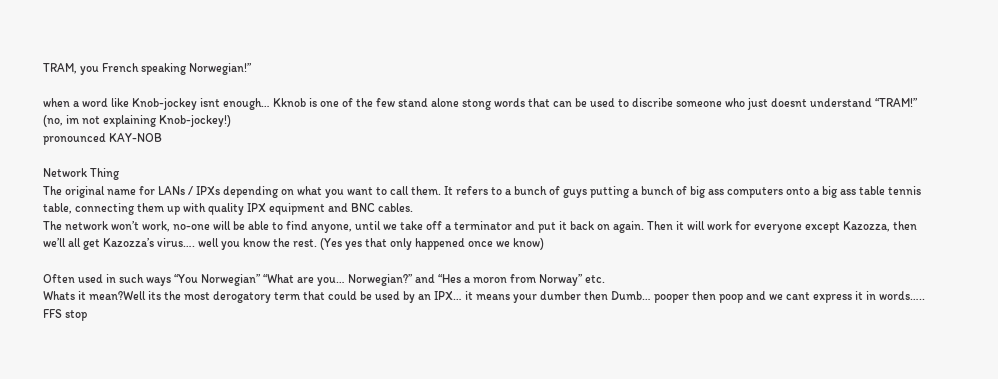TRAM, you French speaking Norwegian!”

when a word like Knob-jockey isnt enough… Kknob is one of the few stand alone stong words that can be used to discribe someone who just doesnt understand “TRAM!” (no, im not explaining Knob-jockey!)
pronounced KAY-NOB

Network Thing
The original name for LANs / IPXs depending on what you want to call them. It refers to a bunch of guys putting a bunch of big ass computers onto a big ass table tennis table, connecting them up with quality IPX equipment and BNC cables.
The network won’t work, no-one will be able to find anyone, until we take off a terminator and put it back on again. Then it will work for everyone except Kazozza, then we’ll all get Kazozza’s virus…. well you know the rest. (Yes yes that only happened once we know)

Often used in such ways “You Norwegian” “What are you… Norwegian?” and “Hes a moron from Norway” etc.
Whats it mean?Well its the most derogatory term that could be used by an IPX… it means your dumber then Dumb… pooper then poop and we cant express it in words…..
FFS stop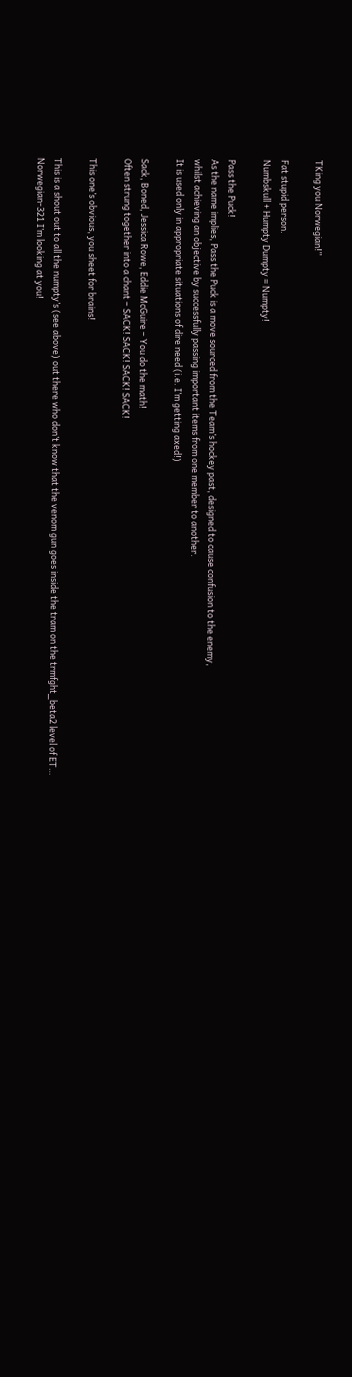TKing you Norwegian!”

Fat stupid person.
Numbskull + Humpty Dumpty = Numpty!

Pass the Puck!
As the name implies, Pass the Puck is a move sourced from the Team’s hockey past, designed to cause confusion to the enemy,
whilst achieving an objective by successfully passing important items from one member to another.
It is used only in appropriate situations of dire need (i.e. I’m getting axed!)

Sack, Boned, Jessica Rowe, Eddie McGuire – You do the math!
Often strung together into a chant – SACK! SACK! SACK! SACK!

This one’s obvious, you sheet for brains!

This is a shout out to all the numpty’s (see above) out there who don’t know that the venom gun goes inside the tram on the trmfght_beta2 level of ET…
Norwegian-321 I’m looking at you!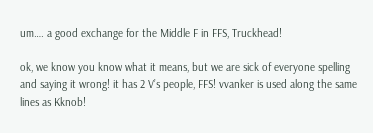um…. a good exchange for the Middle F in FFS, Truckhead!

ok, we know you know what it means, but we are sick of everyone spelling and saying it wrong! it has 2 V’s people, FFS! vvanker is used along the same lines as Kknob!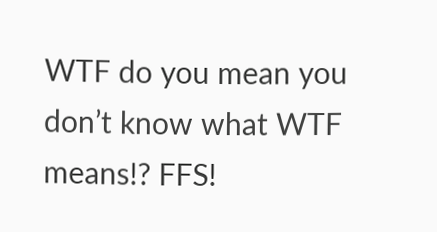WTF do you mean you don’t know what WTF means!? FFS!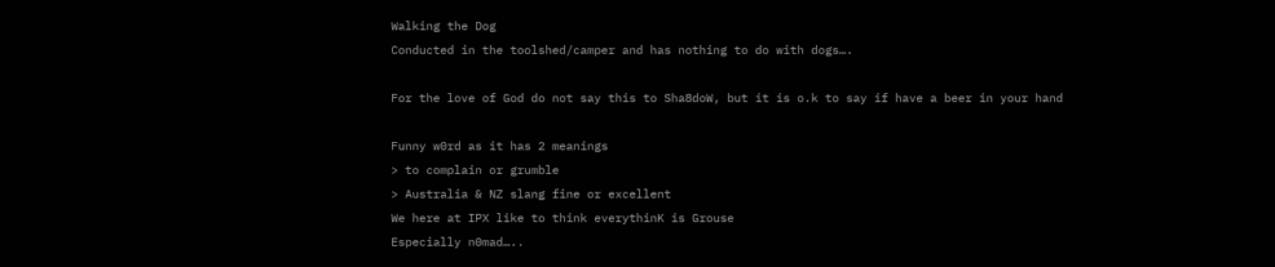Walking the Dog
Conducted in the toolshed/camper and has nothing to do with dogs….

For the love of God do not say this to Sha8doW, but it is o.k to say if have a beer in your hand

Funny w0rd as it has 2 meanings
> to complain or grumble
> Australia & NZ slang fine or excellent
We here at IPX like to think everythinK is Grouse
Especially n0mad…..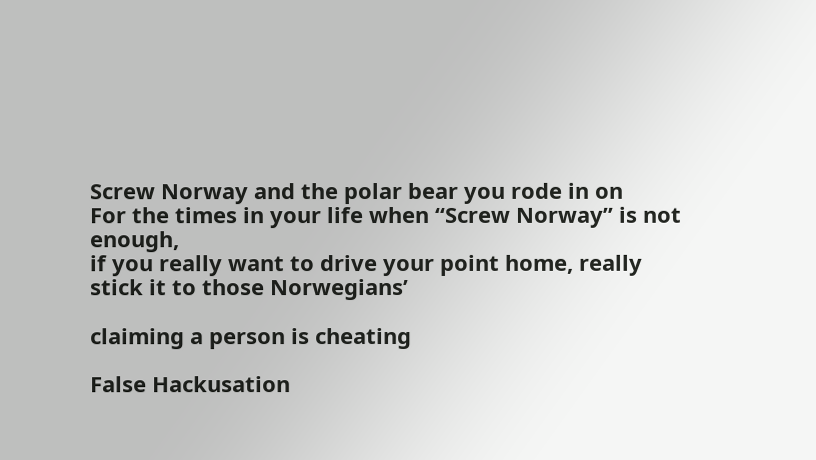Screw Norway and the polar bear you rode in on
For the times in your life when “Screw Norway” is not enough,
if you really want to drive your point home, really stick it to those Norwegians’

claiming a person is cheating

False Hackusation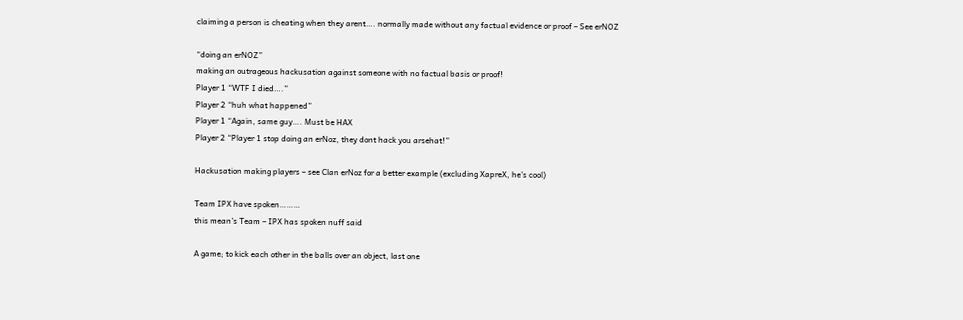claiming a person is cheating when they arent…. normally made without any factual evidence or proof – See erNOZ

“doing an erNOZ”
making an outrageous hackusation against someone with no factual basis or proof!
Player 1 “WTF I died….”
Player 2 “huh what happened”
Player 1 “Again, same guy…. Must be HAX
Player 2 “Player 1 stop doing an erNoz, they dont hack you arsehat!”

Hackusation making players – see Clan erNoz for a better example (excluding XapreX, he’s cool)

Team IPX have spoken………
this mean’s Team – IPX has spoken nuff said

A game; to kick each other in the balls over an object, last one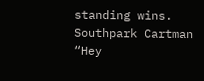standing wins.
Southpark Cartman “Hey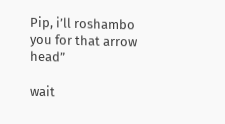Pip, i’ll roshambo you for that arrow head”

wait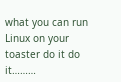what you can run Linux on your toaster do it do it………